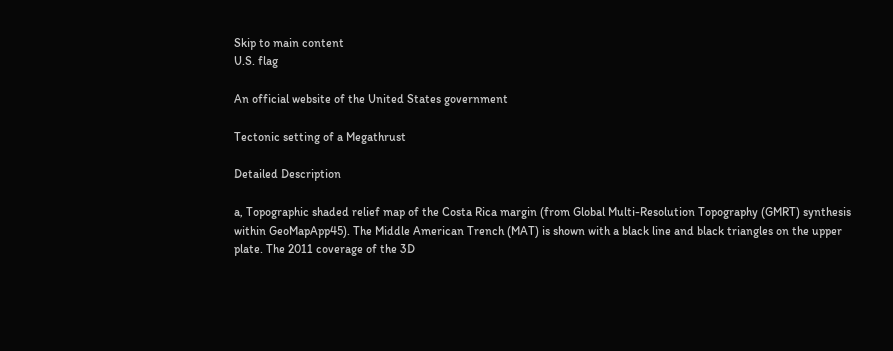Skip to main content
U.S. flag

An official website of the United States government

Tectonic setting of a Megathrust

Detailed Description

a, Topographic shaded relief map of the Costa Rica margin (from Global Multi-Resolution Topography (GMRT) synthesis within GeoMapApp45). The Middle American Trench (MAT) is shown with a black line and black triangles on the upper plate. The 2011 coverage of the 3D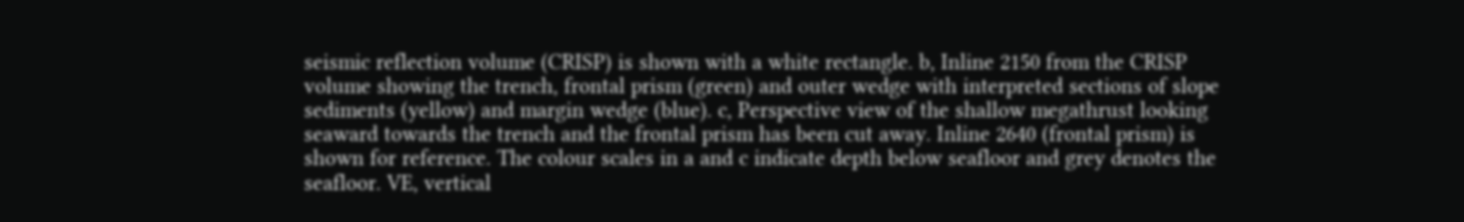seismic reflection volume (CRISP) is shown with a white rectangle. b, Inline 2150 from the CRISP volume showing the trench, frontal prism (green) and outer wedge with interpreted sections of slope sediments (yellow) and margin wedge (blue). c, Perspective view of the shallow megathrust looking seaward towards the trench and the frontal prism has been cut away. Inline 2640 (frontal prism) is shown for reference. The colour scales in a and c indicate depth below seafloor and grey denotes the seafloor. VE, vertical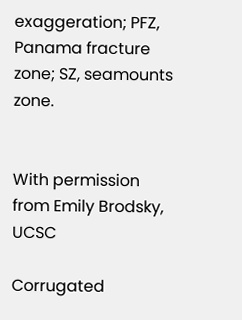exaggeration; PFZ, Panama fracture zone; SZ, seamounts zone.


With permission from Emily Brodsky, UCSC

Corrugated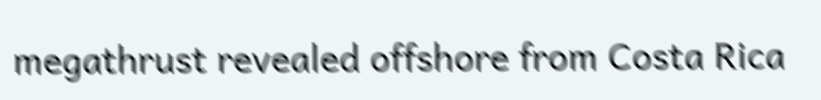megathrust revealed offshore from Costa Rica